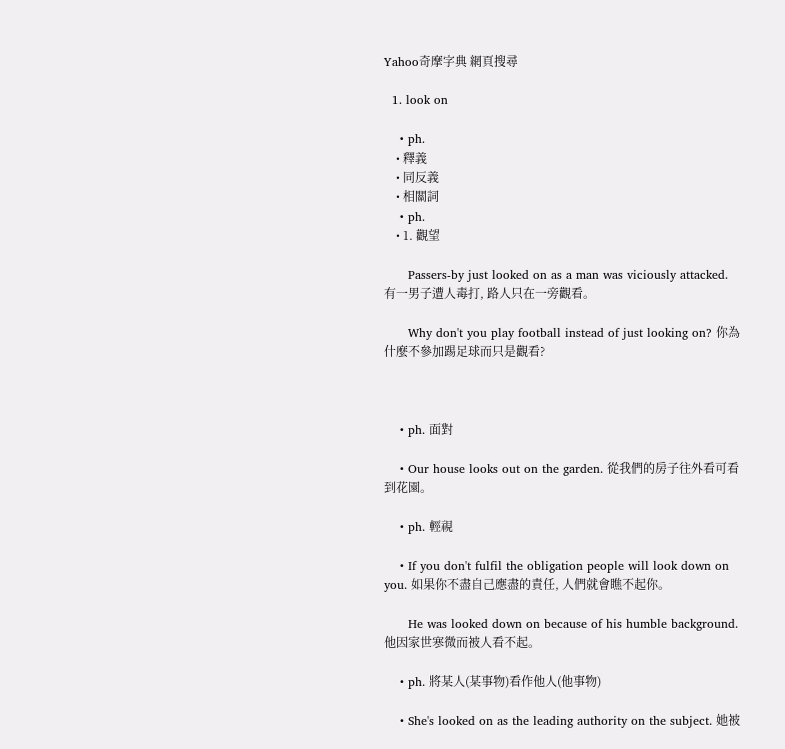Yahoo奇摩字典 網頁搜尋

  1. look on

    • ph.
    • 釋義
    • 同反義
    • 相關詞
    • ph.
    • 1. 觀望

      Passers-by just looked on as a man was viciously attacked. 有一男子遭人毒打, 路人只在一旁觀看。

      Why don't you play football instead of just looking on? 你為什麼不參加踢足球而只是觀看?



    • ph. 面對

    • Our house looks out on the garden. 從我們的房子往外看可看到花園。

    • ph. 輕視

    • If you don't fulfil the obligation people will look down on you. 如果你不盡自己應盡的責任, 人們就會瞧不起你。

      He was looked down on because of his humble background. 他因家世寒微而被人看不起。

    • ph. 將某人(某事物)看作他人(他事物)

    • She's looked on as the leading authority on the subject. 她被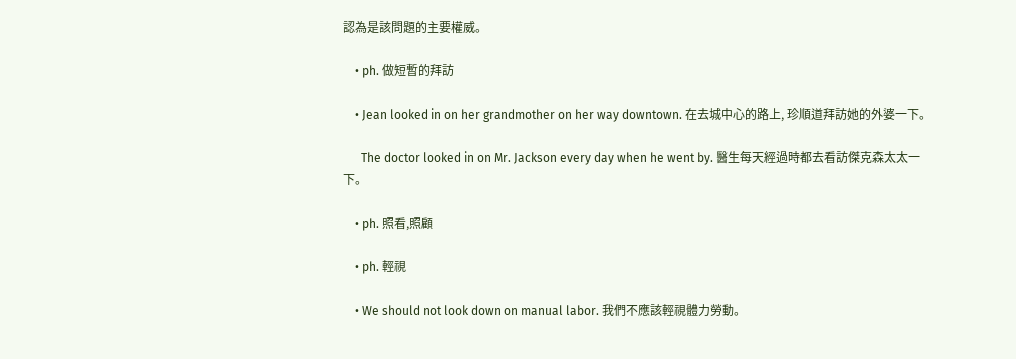認為是該問題的主要權威。

    • ph. 做短暫的拜訪

    • Jean looked in on her grandmother on her way downtown. 在去城中心的路上, 珍順道拜訪她的外婆一下。

      The doctor looked in on Mr. Jackson every day when he went by. 醫生每天經過時都去看訪傑克森太太一下。

    • ph. 照看,照顧

    • ph. 輕視

    • We should not look down on manual labor. 我們不應該輕視體力勞動。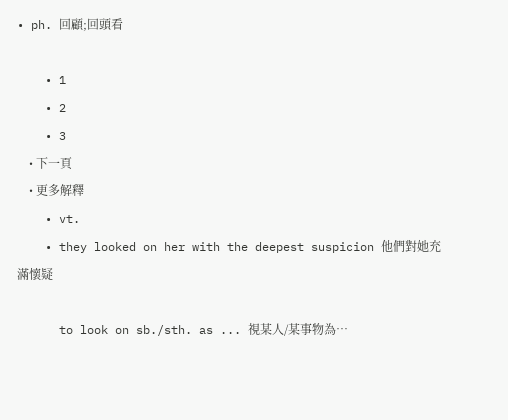• ph. 回顧;回頭看

    • 1
    • 2
    • 3
    • 下一頁
    • 更多解釋
    • vt.
    • they looked on her with the deepest suspicion 他們對她充滿懷疑

      to look on sb./sth. as ... 視某人/某事物為…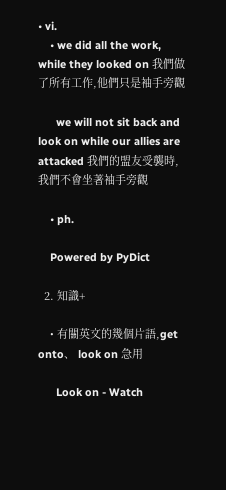• vi.
    • we did all the work, while they looked on 我們做了所有工作,他們只是袖手旁觀

      we will not sit back and look on while our allies are attacked 我們的盟友受襲時,我們不會坐著袖手旁觀

    • ph.

    Powered by PyDict

  2. 知識+

    • 有關英文的幾個片語,get onto、 look on 急用

      Look on - Watch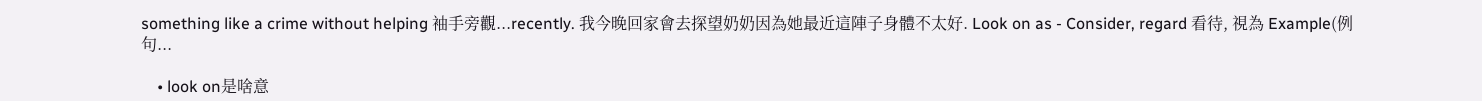something like a crime without helping 袖手旁觀...recently. 我今晚回家會去探望奶奶因為她最近這陣子身體不太好. Look on as - Consider, regard 看待, 視為 Example(例句...

    • look on是啥意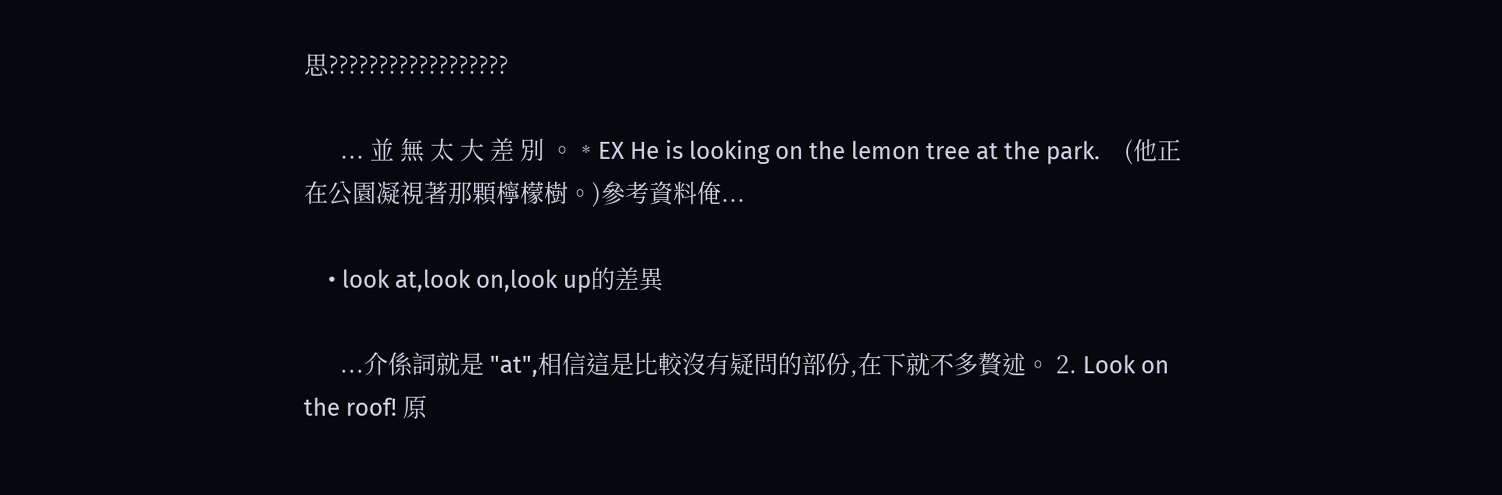思??????????????????

      ... 並 無 太 大 差 別 。﹡EX He is looking on the lemon tree at the park.    (他正在公園凝視著那顆檸檬樹。)參考資料俺...

    • look at,look on,look up的差異

      ...介係詞就是 "at",相信這是比較沒有疑問的部份,在下就不多贅述。 2. Look on the roof! 原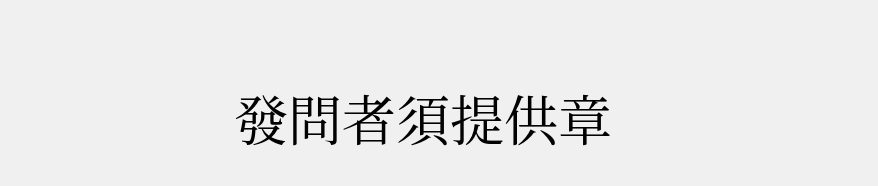發問者須提供章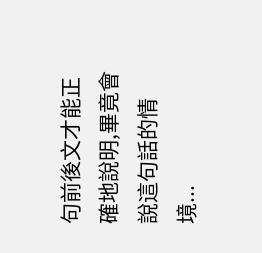句前後文才能正確地說明,畢竟會說這句話的情境...